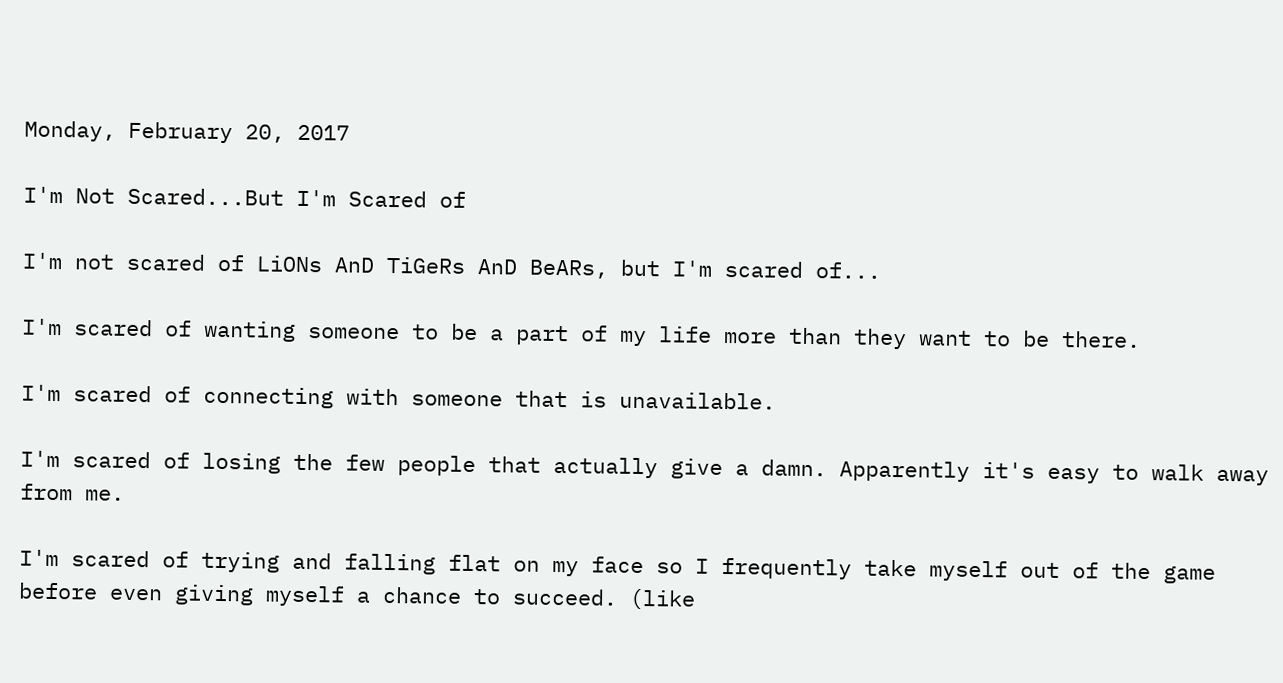Monday, February 20, 2017

I'm Not Scared...But I'm Scared of

I'm not scared of LiONs AnD TiGeRs AnD BeARs, but I'm scared of...

I'm scared of wanting someone to be a part of my life more than they want to be there.

I'm scared of connecting with someone that is unavailable.

I'm scared of losing the few people that actually give a damn. Apparently it's easy to walk away from me.

I'm scared of trying and falling flat on my face so I frequently take myself out of the game before even giving myself a chance to succeed. (like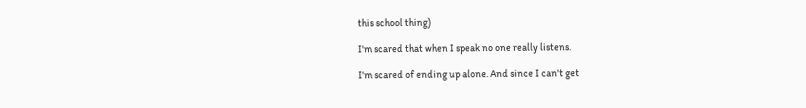this school thing)

I'm scared that when I speak no one really listens.

I'm scared of ending up alone. And since I can't get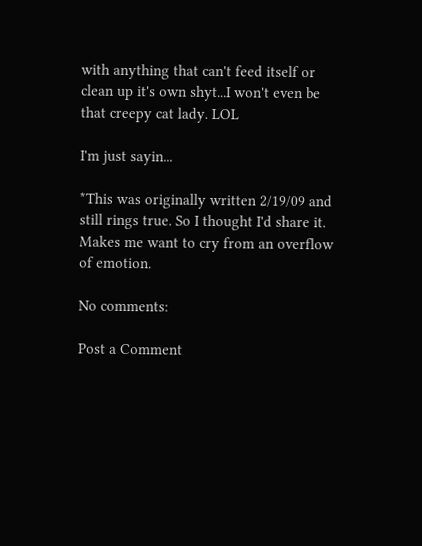with anything that can't feed itself or clean up it's own shyt...I won't even be that creepy cat lady. LOL

I'm just sayin...

*This was originally written 2/19/09 and still rings true. So I thought I'd share it. Makes me want to cry from an overflow of emotion.

No comments:

Post a Comment